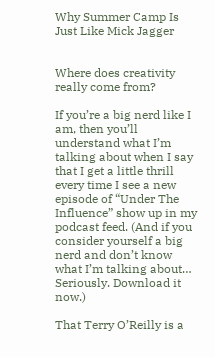Why Summer Camp Is Just Like Mick Jagger


Where does creativity really come from?

If you’re a big nerd like I am, then you’ll understand what I’m talking about when I say that I get a little thrill every time I see a new episode of “Under The Influence” show up in my podcast feed. (And if you consider yourself a big nerd and don’t know what I’m talking about… Seriously. Download it now.)

That Terry O’Reilly is a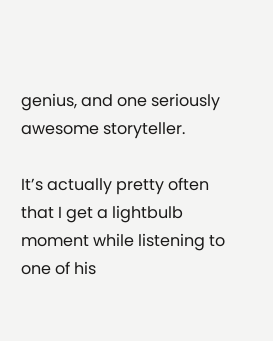genius, and one seriously awesome storyteller.

It’s actually pretty often that I get a lightbulb moment while listening to one of his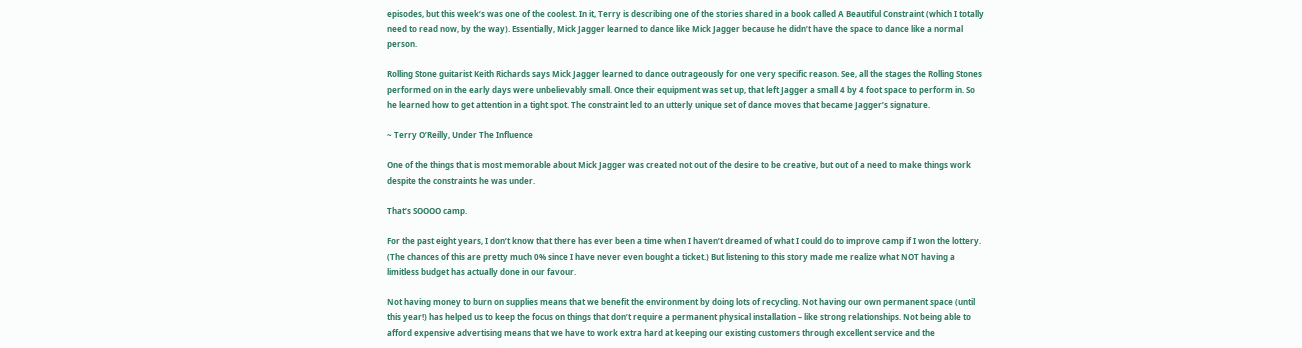episodes, but this week’s was one of the coolest. In it, Terry is describing one of the stories shared in a book called A Beautiful Constraint (which I totally need to read now, by the way). Essentially, Mick Jagger learned to dance like Mick Jagger because he didn’t have the space to dance like a normal person.

Rolling Stone guitarist Keith Richards says Mick Jagger learned to dance outrageously for one very specific reason. See, all the stages the Rolling Stones performed on in the early days were unbelievably small. Once their equipment was set up, that left Jagger a small 4 by 4 foot space to perform in. So he learned how to get attention in a tight spot. The constraint led to an utterly unique set of dance moves that became Jagger’s signature.

~ Terry O’Reilly, Under The Influence

One of the things that is most memorable about Mick Jagger was created not out of the desire to be creative, but out of a need to make things work despite the constraints he was under.

That’s SOOOO camp.

For the past eight years, I don’t know that there has ever been a time when I haven’t dreamed of what I could do to improve camp if I won the lottery. (The chances of this are pretty much 0% since I have never even bought a ticket.) But listening to this story made me realize what NOT having a limitless budget has actually done in our favour.

Not having money to burn on supplies means that we benefit the environment by doing lots of recycling. Not having our own permanent space (until this year!) has helped us to keep the focus on things that don’t require a permanent physical installation – like strong relationships. Not being able to afford expensive advertising means that we have to work extra hard at keeping our existing customers through excellent service and the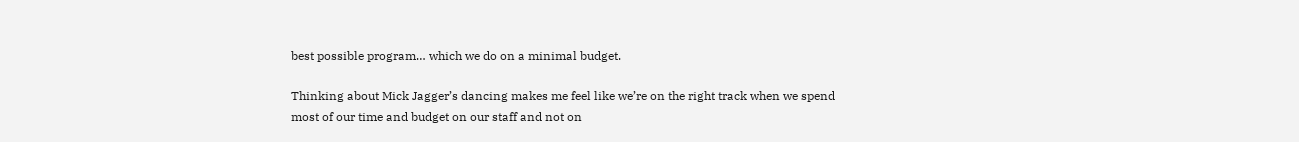best possible program… which we do on a minimal budget.

Thinking about Mick Jagger’s dancing makes me feel like we’re on the right track when we spend most of our time and budget on our staff and not on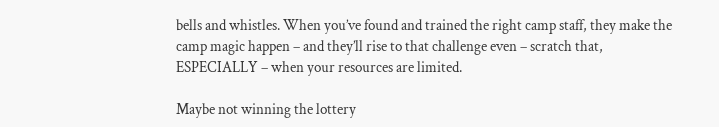bells and whistles. When you’ve found and trained the right camp staff, they make the camp magic happen – and they’ll rise to that challenge even – scratch that, ESPECIALLY – when your resources are limited.

Maybe not winning the lottery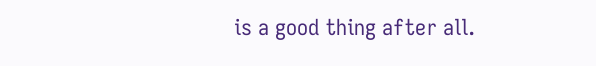is a good thing after all.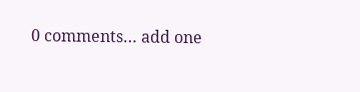0 comments… add one